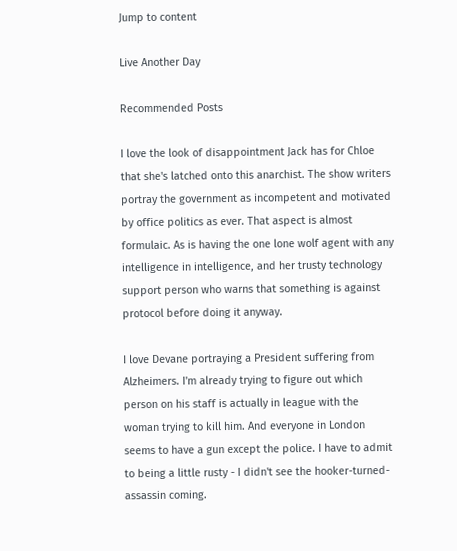Jump to content

Live Another Day

Recommended Posts

I love the look of disappointment Jack has for Chloe that she's latched onto this anarchist. The show writers portray the government as incompetent and motivated by office politics as ever. That aspect is almost formulaic. As is having the one lone wolf agent with any intelligence in intelligence, and her trusty technology support person who warns that something is against protocol before doing it anyway.

I love Devane portraying a President suffering from Alzheimers. I'm already trying to figure out which person on his staff is actually in league with the woman trying to kill him. And everyone in London seems to have a gun except the police. I have to admit to being a little rusty - I didn't see the hooker-turned-assassin coming.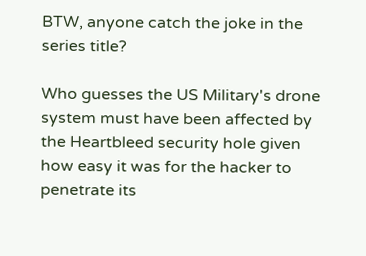BTW, anyone catch the joke in the series title?

Who guesses the US Military's drone system must have been affected by the Heartbleed security hole given how easy it was for the hacker to penetrate its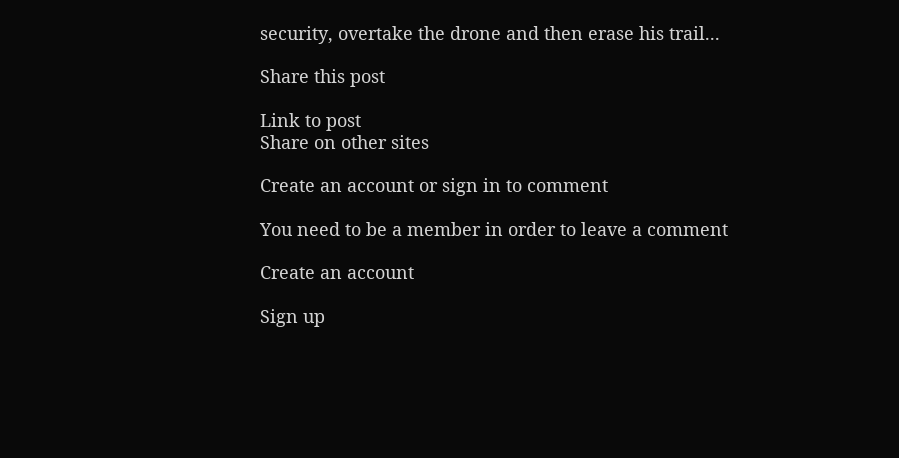security, overtake the drone and then erase his trail...

Share this post

Link to post
Share on other sites

Create an account or sign in to comment

You need to be a member in order to leave a comment

Create an account

Sign up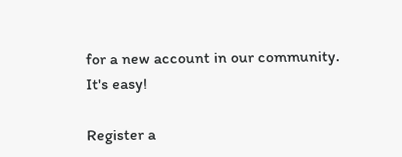for a new account in our community. It's easy!

Register a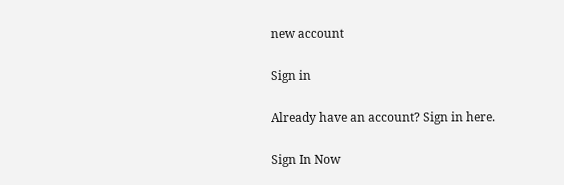new account

Sign in

Already have an account? Sign in here.

Sign In Now